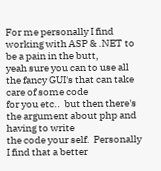For me personally I find working with ASP & .NET to be a pain in the butt,
yeah sure you can to use all the fancy GUI's that can take care of some code
for you etc..  but then there's the argument about php and having to write
the code your self.  Personally I find that a better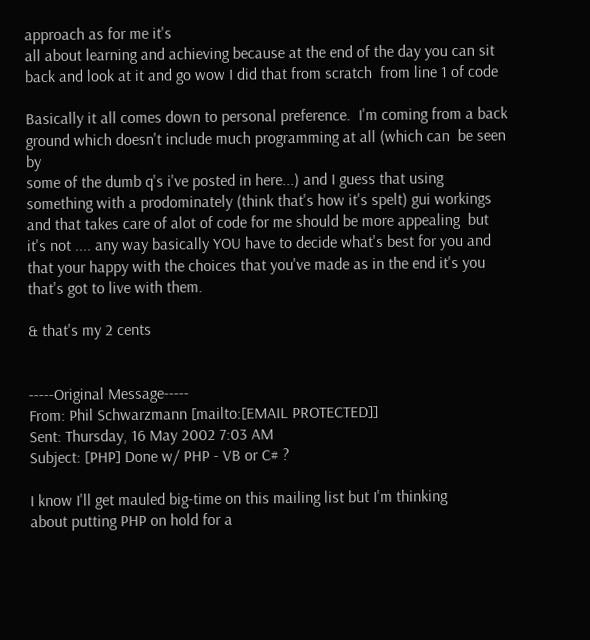approach as for me it's
all about learning and achieving because at the end of the day you can sit
back and look at it and go wow I did that from scratch  from line 1 of code

Basically it all comes down to personal preference.  I'm coming from a back
ground which doesn't include much programming at all (which can  be seen by
some of the dumb q's i've posted in here...) and I guess that using
something with a prodominately (think that's how it's spelt) gui workings
and that takes care of alot of code for me should be more appealing  but
it's not .... any way basically YOU have to decide what's best for you and
that your happy with the choices that you've made as in the end it's you
that's got to live with them.

& that's my 2 cents


-----Original Message-----
From: Phil Schwarzmann [mailto:[EMAIL PROTECTED]]
Sent: Thursday, 16 May 2002 7:03 AM
Subject: [PHP] Done w/ PHP - VB or C# ?

I know I'll get mauled big-time on this mailing list but I'm thinking
about putting PHP on hold for a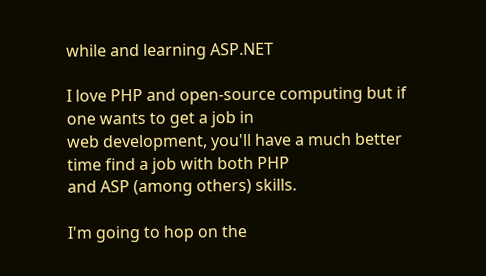while and learning ASP.NET

I love PHP and open-source computing but if one wants to get a job in
web development, you'll have a much better time find a job with both PHP
and ASP (among others) skills.

I'm going to hop on the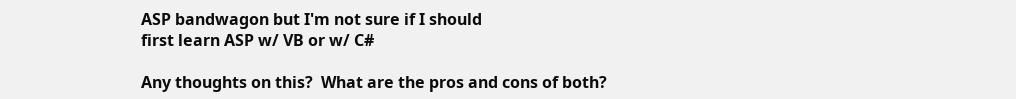ASP bandwagon but I'm not sure if I should
first learn ASP w/ VB or w/ C#

Any thoughts on this?  What are the pros and cons of both?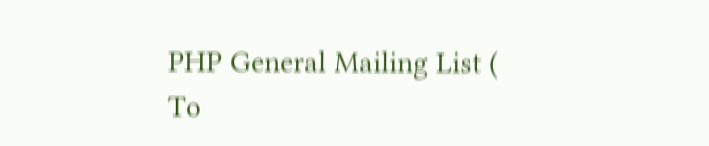PHP General Mailing List (
To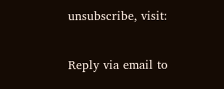unsubscribe, visit:

Reply via email to